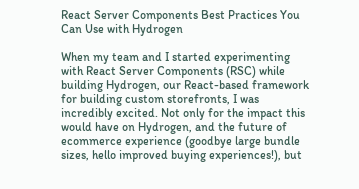React Server Components Best Practices You Can Use with Hydrogen

When my team and I started experimenting with React Server Components (RSC) while building Hydrogen, our React-based framework for building custom storefronts, I was incredibly excited. Not only for the impact this would have on Hydrogen, and the future of ecommerce experience (goodbye large bundle sizes, hello improved buying experiences!), but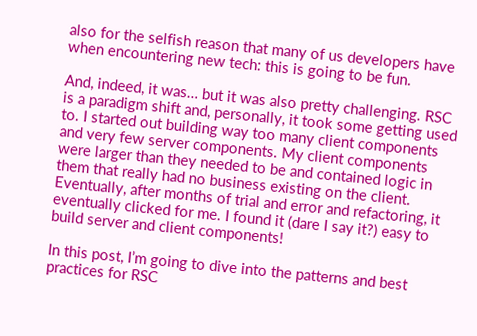also for the selfish reason that many of us developers have when encountering new tech: this is going to be fun.

And, indeed, it was… but it was also pretty challenging. RSC is a paradigm shift and, personally, it took some getting used to. I started out building way too many client components and very few server components. My client components were larger than they needed to be and contained logic in them that really had no business existing on the client. Eventually, after months of trial and error and refactoring, it eventually clicked for me. I found it (dare I say it?) easy to build server and client components!

In this post, I’m going to dive into the patterns and best practices for RSC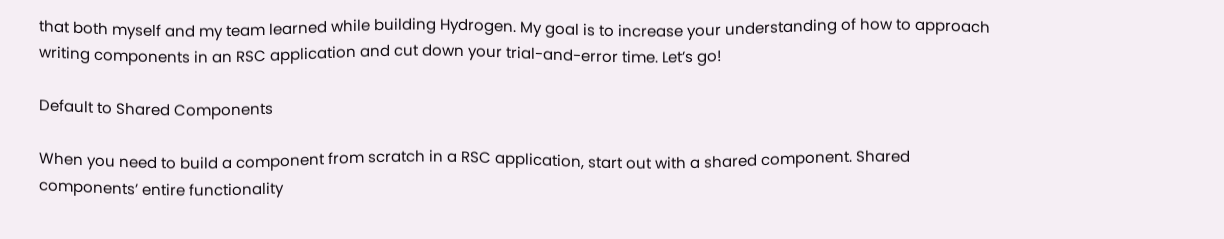that both myself and my team learned while building Hydrogen. My goal is to increase your understanding of how to approach writing components in an RSC application and cut down your trial-and-error time. Let’s go!

Default to Shared Components

When you need to build a component from scratch in a RSC application, start out with a shared component. Shared components’ entire functionality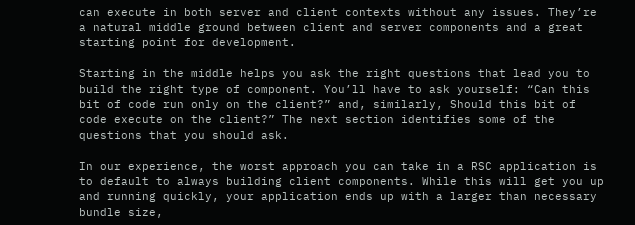can execute in both server and client contexts without any issues. They’re a natural middle ground between client and server components and a great starting point for development.

Starting in the middle helps you ask the right questions that lead you to build the right type of component. You’ll have to ask yourself: “Can this bit of code run only on the client?” and, similarly, Should this bit of code execute on the client?” The next section identifies some of the questions that you should ask.

In our experience, the worst approach you can take in a RSC application is to default to always building client components. While this will get you up and running quickly, your application ends up with a larger than necessary bundle size,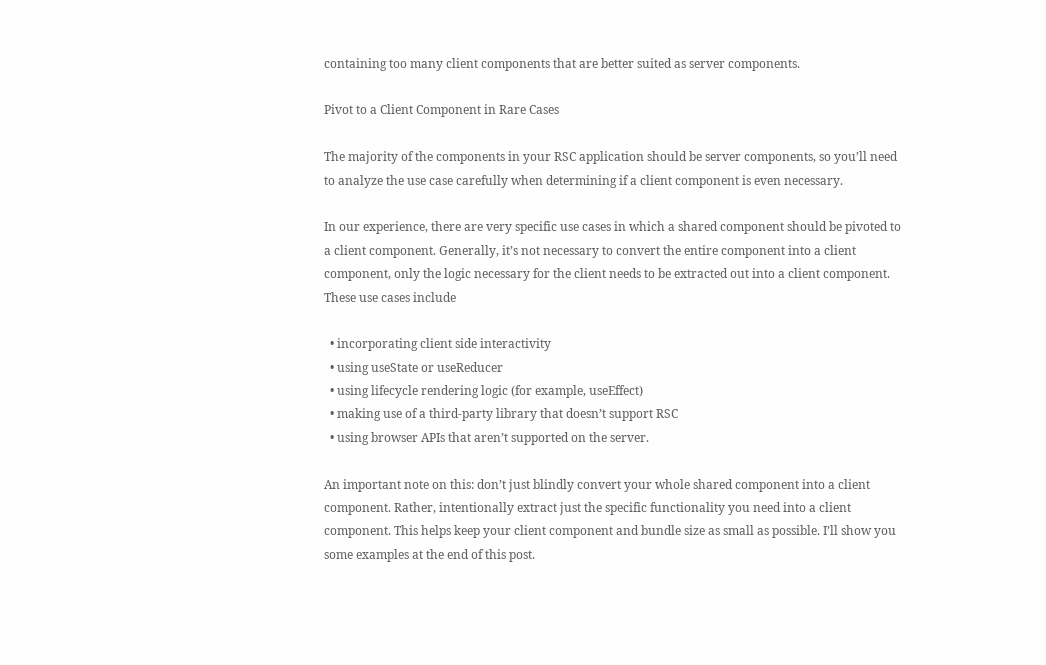containing too many client components that are better suited as server components.

Pivot to a Client Component in Rare Cases

The majority of the components in your RSC application should be server components, so you’ll need to analyze the use case carefully when determining if a client component is even necessary.

In our experience, there are very specific use cases in which a shared component should be pivoted to a client component. Generally, it’s not necessary to convert the entire component into a client component, only the logic necessary for the client needs to be extracted out into a client component. These use cases include

  • incorporating client side interactivity
  • using useState or useReducer
  • using lifecycle rendering logic (for example, useEffect)
  • making use of a third-party library that doesn’t support RSC
  • using browser APIs that aren’t supported on the server.

An important note on this: don’t just blindly convert your whole shared component into a client component. Rather, intentionally extract just the specific functionality you need into a client component. This helps keep your client component and bundle size as small as possible. I’ll show you some examples at the end of this post.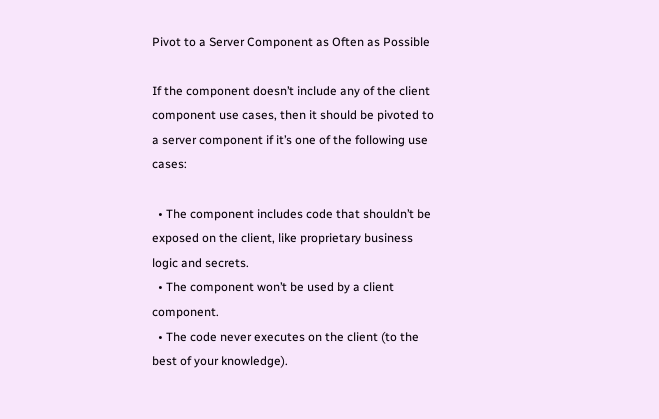Pivot to a Server Component as Often as Possible

If the component doesn’t include any of the client component use cases, then it should be pivoted to a server component if it’s one of the following use cases:

  • The component includes code that shouldn’t be exposed on the client, like proprietary business logic and secrets.
  • The component won’t be used by a client component.
  • The code never executes on the client (to the best of your knowledge).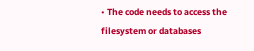• The code needs to access the filesystem or databases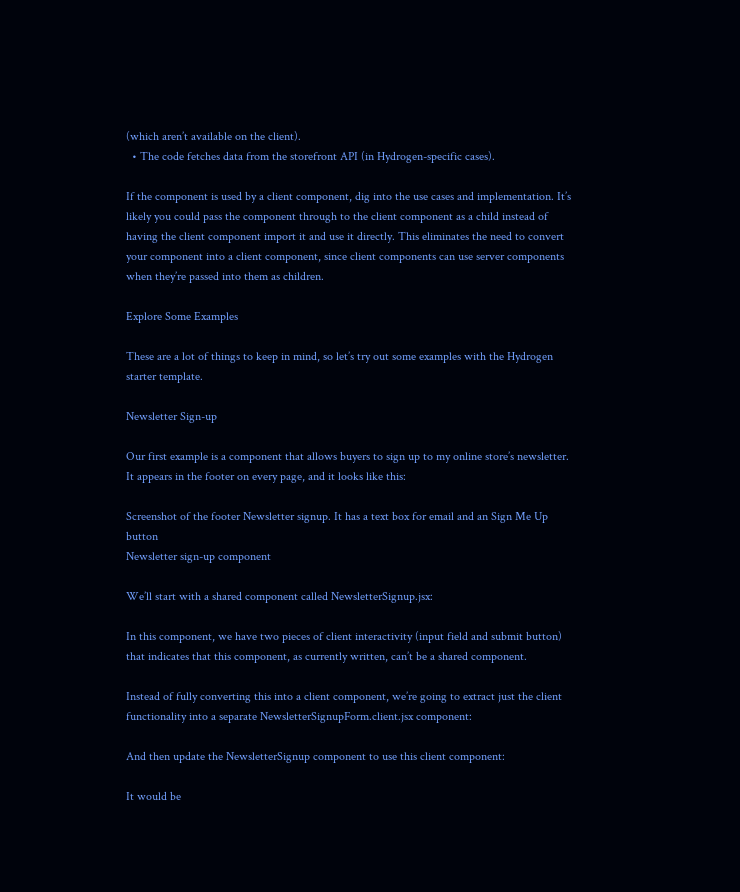(which aren’t available on the client).
  • The code fetches data from the storefront API (in Hydrogen-specific cases).

If the component is used by a client component, dig into the use cases and implementation. It’s likely you could pass the component through to the client component as a child instead of having the client component import it and use it directly. This eliminates the need to convert your component into a client component, since client components can use server components when they’re passed into them as children.

Explore Some Examples

These are a lot of things to keep in mind, so let’s try out some examples with the Hydrogen starter template.

Newsletter Sign-up

Our first example is a component that allows buyers to sign up to my online store’s newsletter. It appears in the footer on every page, and it looks like this:

Screenshot of the footer Newsletter signup. It has a text box for email and an Sign Me Up button
Newsletter sign-up component

We’ll start with a shared component called NewsletterSignup.jsx:

In this component, we have two pieces of client interactivity (input field and submit button) that indicates that this component, as currently written, can’t be a shared component.

Instead of fully converting this into a client component, we’re going to extract just the client functionality into a separate NewsletterSignupForm.client.jsx component:

And then update the NewsletterSignup component to use this client component:

It would be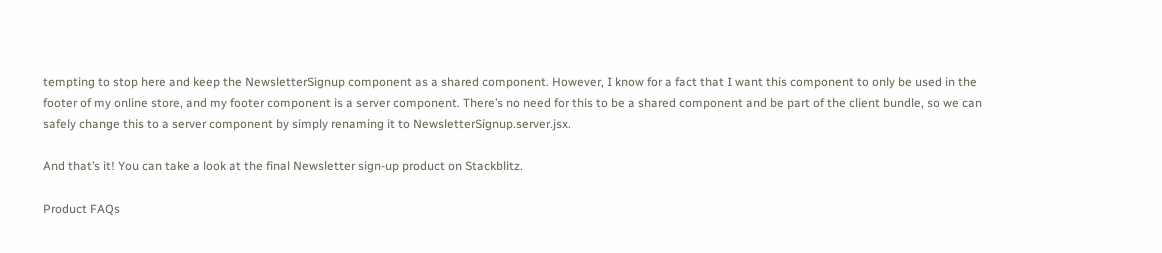tempting to stop here and keep the NewsletterSignup component as a shared component. However, I know for a fact that I want this component to only be used in the footer of my online store, and my footer component is a server component. There’s no need for this to be a shared component and be part of the client bundle, so we can safely change this to a server component by simply renaming it to NewsletterSignup.server.jsx.

And that’s it! You can take a look at the final Newsletter sign-up product on Stackblitz.

Product FAQs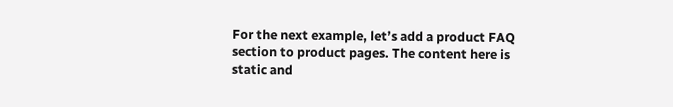For the next example, let’s add a product FAQ section to product pages. The content here is static and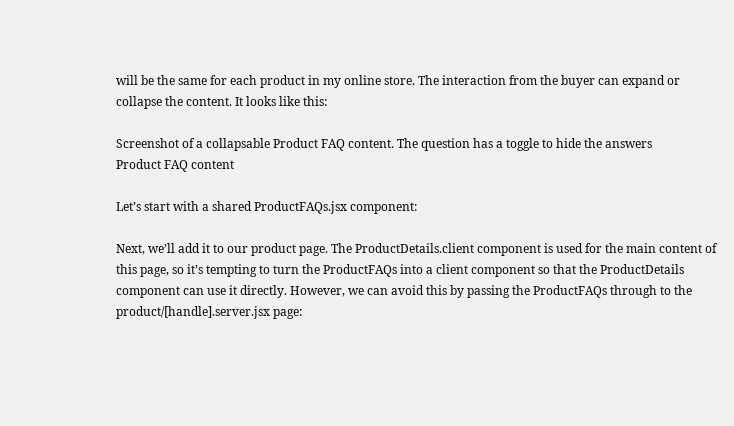will be the same for each product in my online store. The interaction from the buyer can expand or collapse the content. It looks like this:

Screenshot of a collapsable Product FAQ content. The question has a toggle to hide the answers
Product FAQ content

Let’s start with a shared ProductFAQs.jsx component:

Next, we’ll add it to our product page. The ProductDetails.client component is used for the main content of this page, so it’s tempting to turn the ProductFAQs into a client component so that the ProductDetails component can use it directly. However, we can avoid this by passing the ProductFAQs through to the product/[handle].server.jsx page: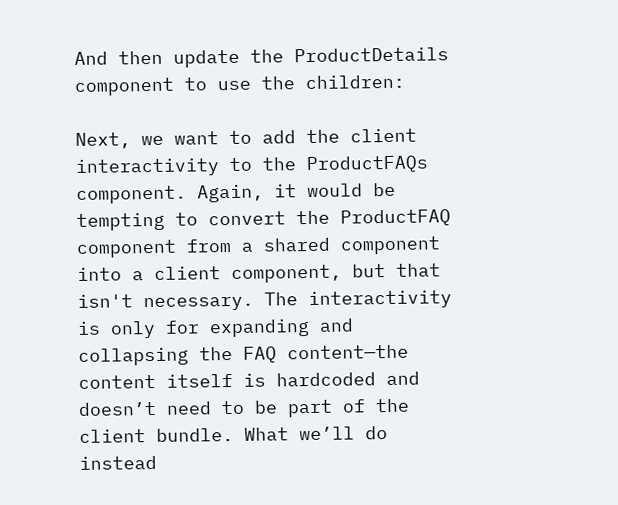And then update the ProductDetails component to use the children:

Next, we want to add the client interactivity to the ProductFAQs component. Again, it would be tempting to convert the ProductFAQ component from a shared component into a client component, but that isn't necessary. The interactivity is only for expanding and collapsing the FAQ content—the content itself is hardcoded and doesn’t need to be part of the client bundle. What we’ll do instead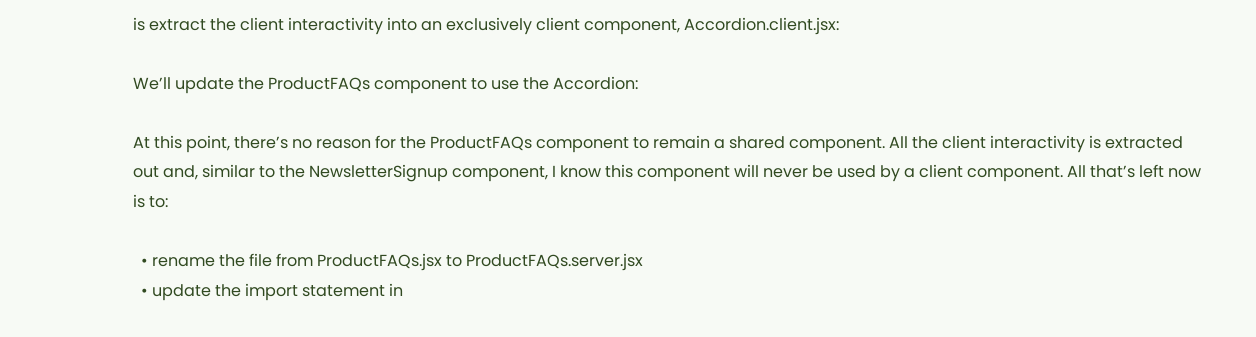is extract the client interactivity into an exclusively client component, Accordion.client.jsx:

We’ll update the ProductFAQs component to use the Accordion:

At this point, there’s no reason for the ProductFAQs component to remain a shared component. All the client interactivity is extracted out and, similar to the NewsletterSignup component, I know this component will never be used by a client component. All that’s left now is to:

  • rename the file from ProductFAQs.jsx to ProductFAQs.server.jsx
  • update the import statement in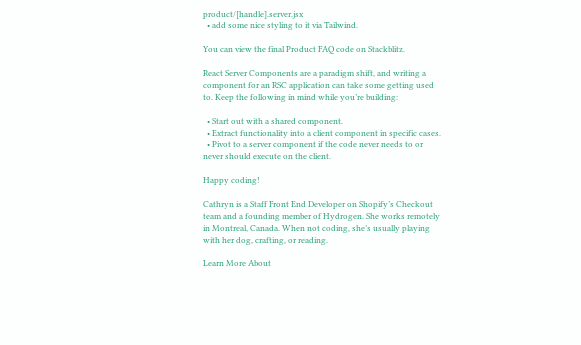product/[handle].server.jsx
  • add some nice styling to it via Tailwind.

You can view the final Product FAQ code on Stackblitz.

React Server Components are a paradigm shift, and writing a component for an RSC application can take some getting used to. Keep the following in mind while you’re building:

  • Start out with a shared component.
  • Extract functionality into a client component in specific cases.
  • Pivot to a server component if the code never needs to or never should execute on the client.

Happy coding!

Cathryn is a Staff Front End Developer on Shopify’s Checkout team and a founding member of Hydrogen. She works remotely in Montreal, Canada. When not coding, she’s usually playing with her dog, crafting, or reading.

Learn More About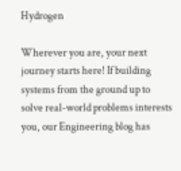Hydrogen

Wherever you are, your next journey starts here! If building systems from the ground up to solve real-world problems interests you, our Engineering blog has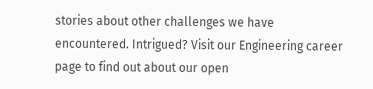stories about other challenges we have encountered. Intrigued? Visit our Engineering career page to find out about our open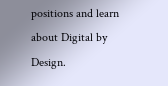positions and learn about Digital by Design.